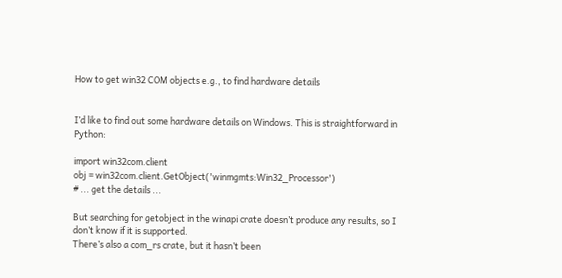How to get win32 COM objects e.g., to find hardware details


I’d like to find out some hardware details on Windows. This is straightforward in Python:

import win32com.client
obj = win32com.client.GetObject('winmgmts:Win32_Processor')
# ... get the details ...

But searching for getobject in the winapi crate doesn’t produce any results, so I don’t know if it is supported.
There’s also a com_rs crate, but it hasn’t been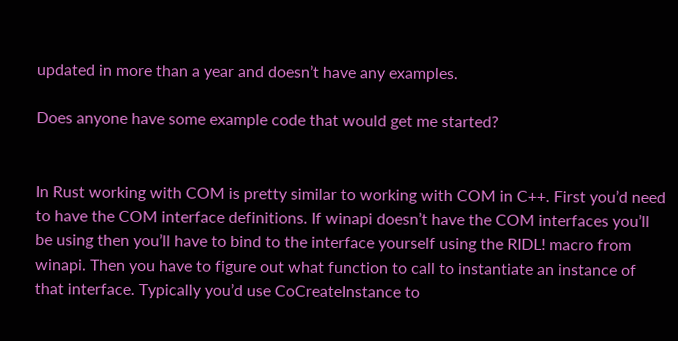updated in more than a year and doesn’t have any examples.

Does anyone have some example code that would get me started?


In Rust working with COM is pretty similar to working with COM in C++. First you’d need to have the COM interface definitions. If winapi doesn’t have the COM interfaces you’ll be using then you’ll have to bind to the interface yourself using the RIDL! macro from winapi. Then you have to figure out what function to call to instantiate an instance of that interface. Typically you’d use CoCreateInstance to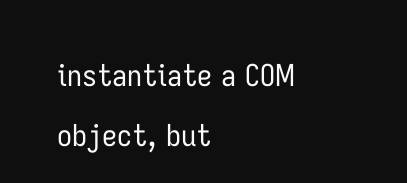instantiate a COM object, but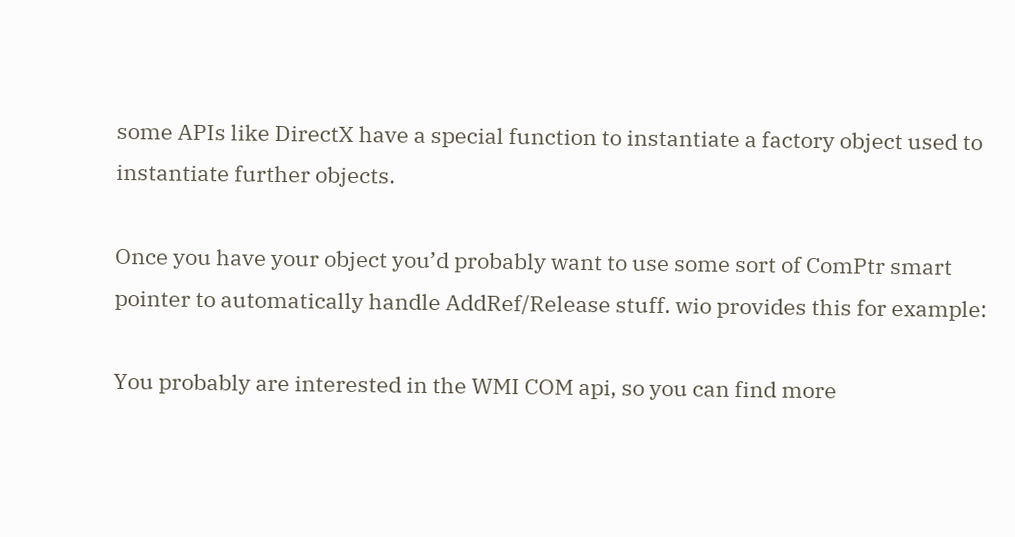some APIs like DirectX have a special function to instantiate a factory object used to instantiate further objects.

Once you have your object you’d probably want to use some sort of ComPtr smart pointer to automatically handle AddRef/Release stuff. wio provides this for example:

You probably are interested in the WMI COM api, so you can find more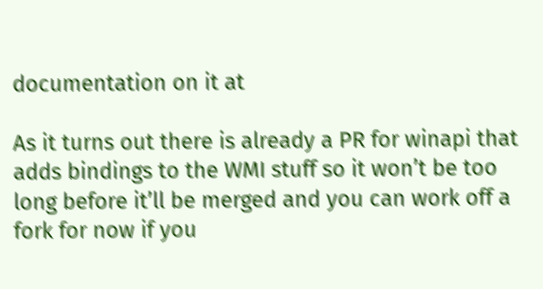documentation on it at

As it turns out there is already a PR for winapi that adds bindings to the WMI stuff so it won’t be too long before it’ll be merged and you can work off a fork for now if you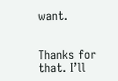want.


Thanks for that. I’ll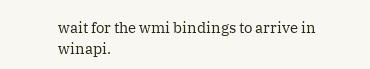wait for the wmi bindings to arrive in winapi.